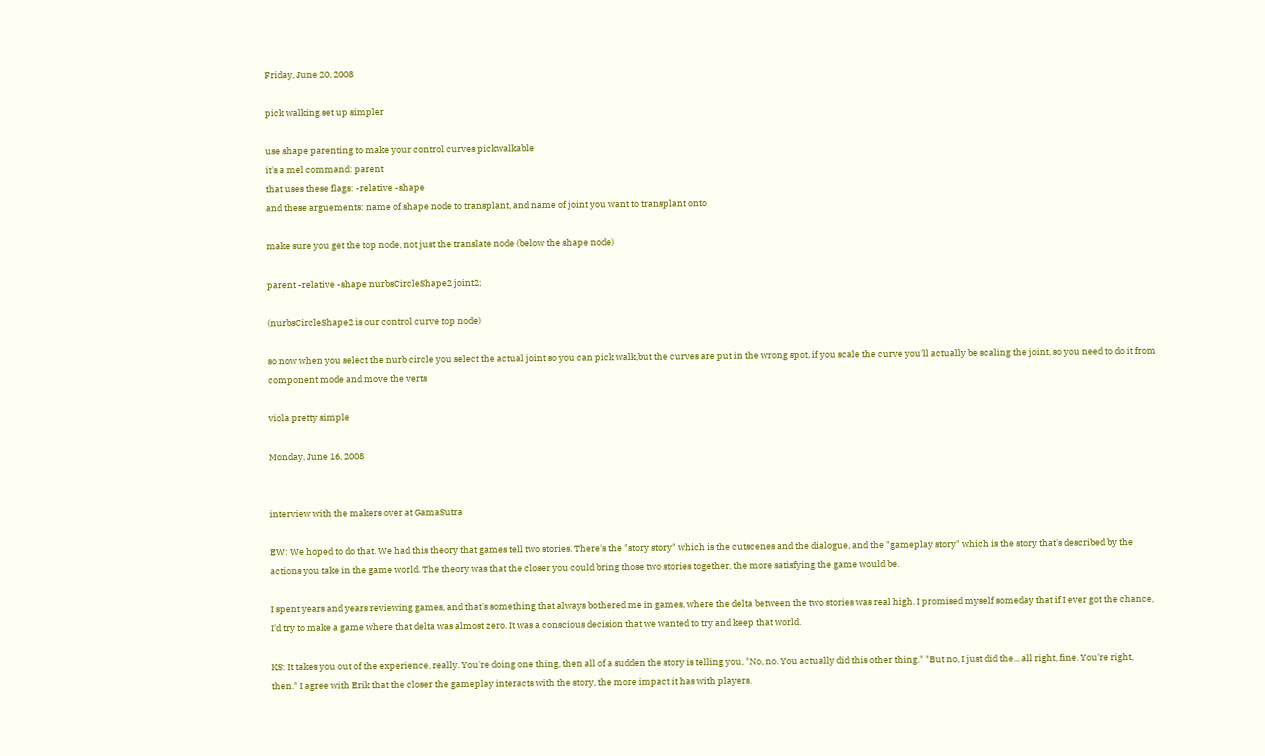Friday, June 20, 2008

pick walking set up simpler

use shape parenting to make your control curves pickwalkable
it's a mel command: parent
that uses these flags: -relative -shape
and these arguements: name of shape node to transplant, and name of joint you want to transplant onto

make sure you get the top node, not just the translate node (below the shape node)

parent -relative -shape nurbsCircleShape2 joint2;

(nurbsCircleShape2 is our control curve top node)

so now when you select the nurb circle you select the actual joint so you can pick walk,but the curves are put in the wrong spot, if you scale the curve you'll actually be scaling the joint, so you need to do it from component mode and move the verts

viola pretty simple

Monday, June 16, 2008


interview with the makers over at GamaSutra

EW: We hoped to do that. We had this theory that games tell two stories. There's the "story story" which is the cutscenes and the dialogue, and the "gameplay story" which is the story that's described by the actions you take in the game world. The theory was that the closer you could bring those two stories together, the more satisfying the game would be.

I spent years and years reviewing games, and that's something that always bothered me in games, where the delta between the two stories was real high. I promised myself someday that if I ever got the chance, I'd try to make a game where that delta was almost zero. It was a conscious decision that we wanted to try and keep that world.

KS: It takes you out of the experience, really. You're doing one thing, then all of a sudden the story is telling you, "No, no. You actually did this other thing." "But no, I just did the... all right, fine. You're right, then." I agree with Erik that the closer the gameplay interacts with the story, the more impact it has with players.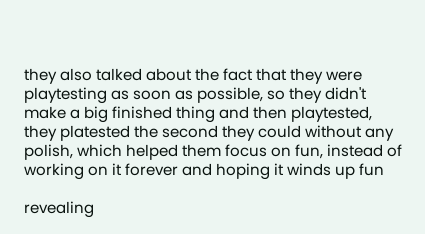they also talked about the fact that they were playtesting as soon as possible, so they didn't make a big finished thing and then playtested, they platested the second they could without any polish, which helped them focus on fun, instead of working on it forever and hoping it winds up fun

revealing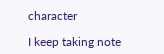character

I keep taking note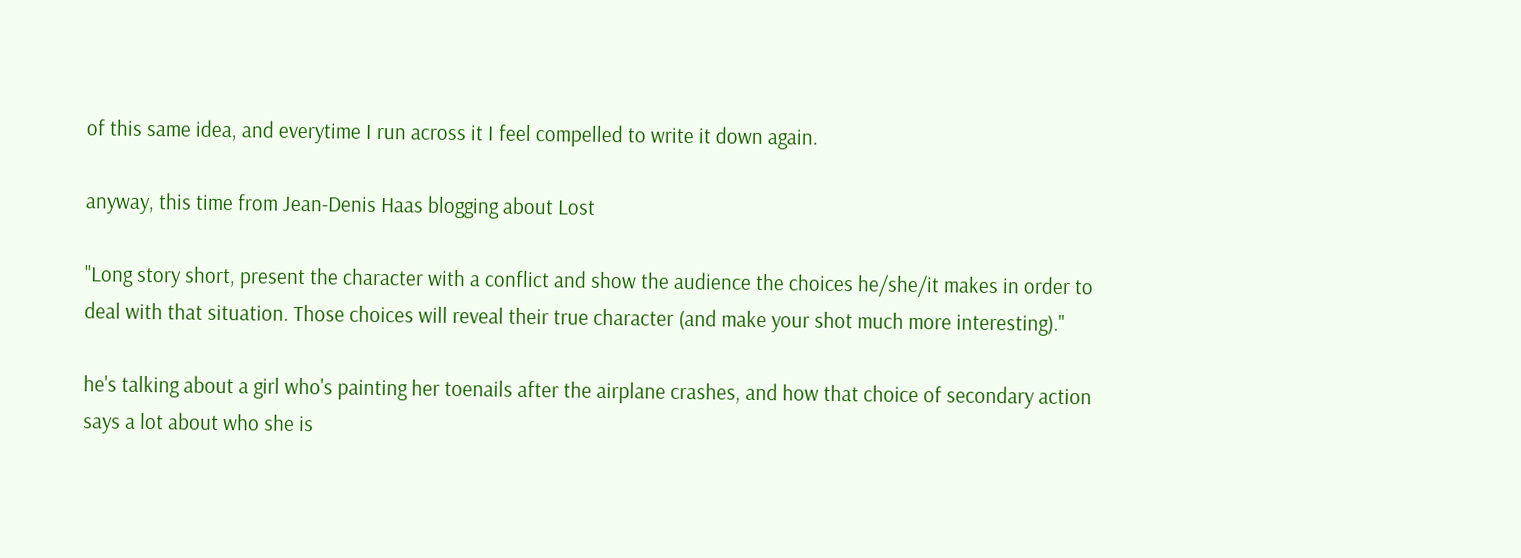of this same idea, and everytime I run across it I feel compelled to write it down again.

anyway, this time from Jean-Denis Haas blogging about Lost

"Long story short, present the character with a conflict and show the audience the choices he/she/it makes in order to deal with that situation. Those choices will reveal their true character (and make your shot much more interesting)."

he's talking about a girl who's painting her toenails after the airplane crashes, and how that choice of secondary action says a lot about who she is